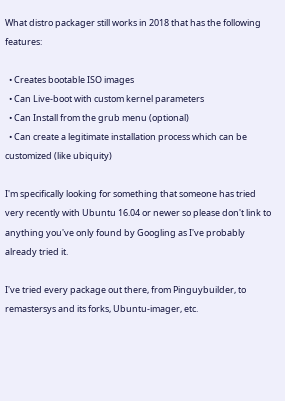What distro packager still works in 2018 that has the following features:

  • Creates bootable ISO images
  • Can Live-boot with custom kernel parameters
  • Can Install from the grub menu (optional)
  • Can create a legitimate installation process which can be customized (like ubiquity)

I'm specifically looking for something that someone has tried very recently with Ubuntu 16.04 or newer so please don't link to anything you've only found by Googling as I've probably already tried it.

I've tried every package out there, from Pinguybuilder, to remastersys and its forks, Ubuntu-imager, etc.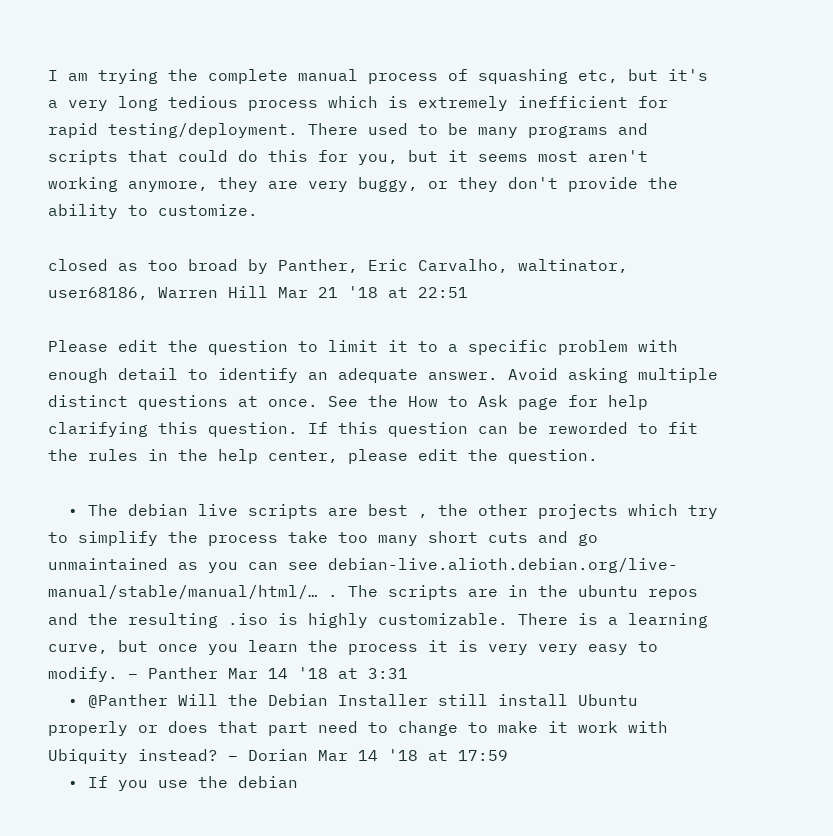I am trying the complete manual process of squashing etc, but it's a very long tedious process which is extremely inefficient for rapid testing/deployment. There used to be many programs and scripts that could do this for you, but it seems most aren't working anymore, they are very buggy, or they don't provide the ability to customize.

closed as too broad by Panther, Eric Carvalho, waltinator, user68186, Warren Hill Mar 21 '18 at 22:51

Please edit the question to limit it to a specific problem with enough detail to identify an adequate answer. Avoid asking multiple distinct questions at once. See the How to Ask page for help clarifying this question. If this question can be reworded to fit the rules in the help center, please edit the question.

  • The debian live scripts are best , the other projects which try to simplify the process take too many short cuts and go unmaintained as you can see debian-live.alioth.debian.org/live-manual/stable/manual/html/… . The scripts are in the ubuntu repos and the resulting .iso is highly customizable. There is a learning curve, but once you learn the process it is very very easy to modify. – Panther Mar 14 '18 at 3:31
  • @Panther Will the Debian Installer still install Ubuntu properly or does that part need to change to make it work with Ubiquity instead? – Dorian Mar 14 '18 at 17:59
  • If you use the debian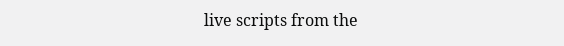live scripts from the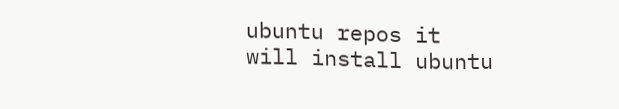ubuntu repos it will install ubuntu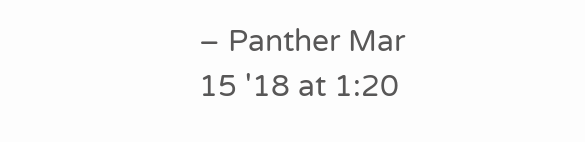– Panther Mar 15 '18 at 1:20